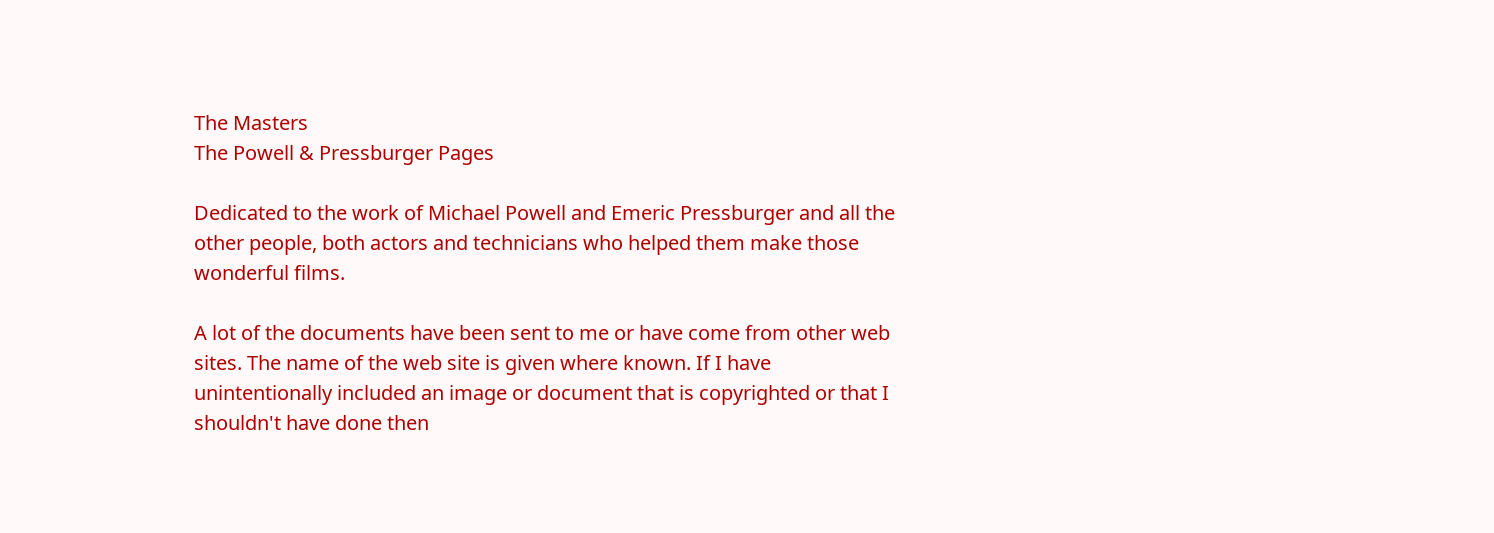The Masters
The Powell & Pressburger Pages

Dedicated to the work of Michael Powell and Emeric Pressburger and all the other people, both actors and technicians who helped them make those wonderful films.

A lot of the documents have been sent to me or have come from other web sites. The name of the web site is given where known. If I have unintentionally included an image or document that is copyrighted or that I shouldn't have done then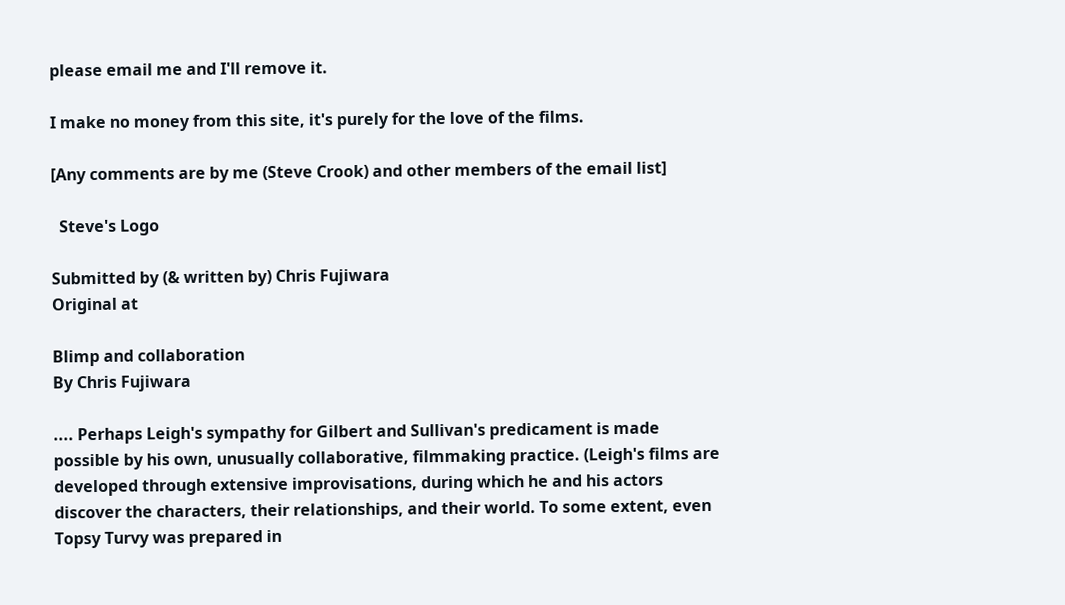please email me and I'll remove it.

I make no money from this site, it's purely for the love of the films.

[Any comments are by me (Steve Crook) and other members of the email list]

  Steve's Logo

Submitted by (& written by) Chris Fujiwara
Original at

Blimp and collaboration
By Chris Fujiwara

.... Perhaps Leigh's sympathy for Gilbert and Sullivan's predicament is made possible by his own, unusually collaborative, filmmaking practice. (Leigh's films are developed through extensive improvisations, during which he and his actors discover the characters, their relationships, and their world. To some extent, even Topsy Turvy was prepared in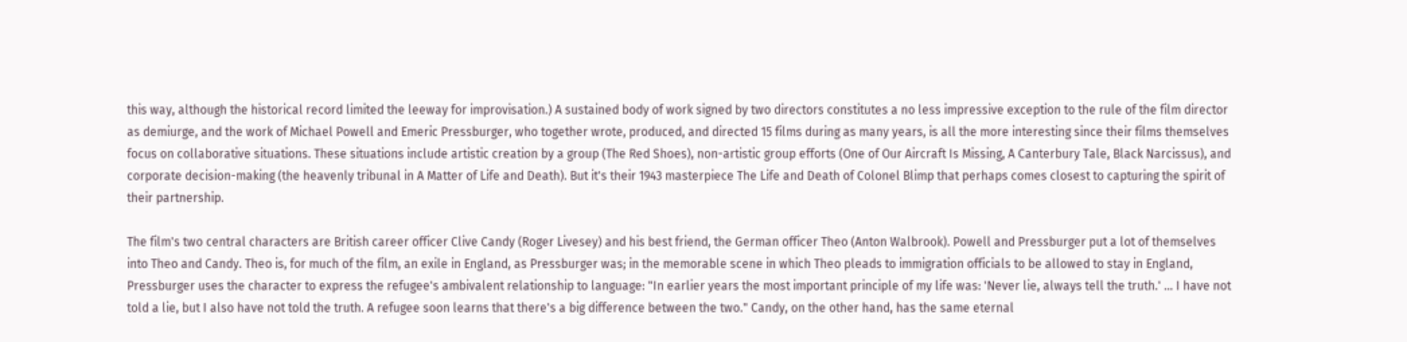this way, although the historical record limited the leeway for improvisation.) A sustained body of work signed by two directors constitutes a no less impressive exception to the rule of the film director as demiurge, and the work of Michael Powell and Emeric Pressburger, who together wrote, produced, and directed 15 films during as many years, is all the more interesting since their films themselves focus on collaborative situations. These situations include artistic creation by a group (The Red Shoes), non-artistic group efforts (One of Our Aircraft Is Missing, A Canterbury Tale, Black Narcissus), and corporate decision-making (the heavenly tribunal in A Matter of Life and Death). But it's their 1943 masterpiece The Life and Death of Colonel Blimp that perhaps comes closest to capturing the spirit of their partnership.

The film's two central characters are British career officer Clive Candy (Roger Livesey) and his best friend, the German officer Theo (Anton Walbrook). Powell and Pressburger put a lot of themselves into Theo and Candy. Theo is, for much of the film, an exile in England, as Pressburger was; in the memorable scene in which Theo pleads to immigration officials to be allowed to stay in England, Pressburger uses the character to express the refugee's ambivalent relationship to language: "In earlier years the most important principle of my life was: 'Never lie, always tell the truth.' ... I have not told a lie, but I also have not told the truth. A refugee soon learns that there's a big difference between the two." Candy, on the other hand, has the same eternal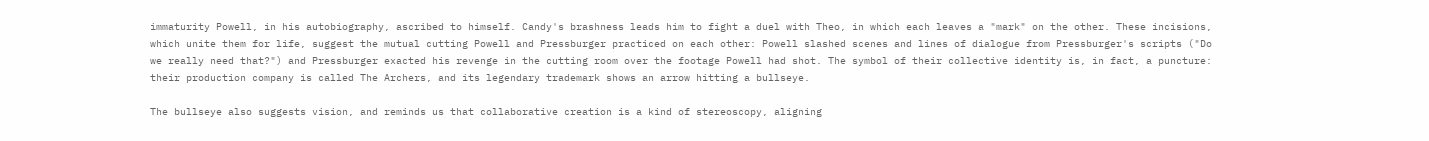immaturity Powell, in his autobiography, ascribed to himself. Candy's brashness leads him to fight a duel with Theo, in which each leaves a "mark" on the other. These incisions, which unite them for life, suggest the mutual cutting Powell and Pressburger practiced on each other: Powell slashed scenes and lines of dialogue from Pressburger's scripts ("Do we really need that?") and Pressburger exacted his revenge in the cutting room over the footage Powell had shot. The symbol of their collective identity is, in fact, a puncture: their production company is called The Archers, and its legendary trademark shows an arrow hitting a bullseye.

The bullseye also suggests vision, and reminds us that collaborative creation is a kind of stereoscopy, aligning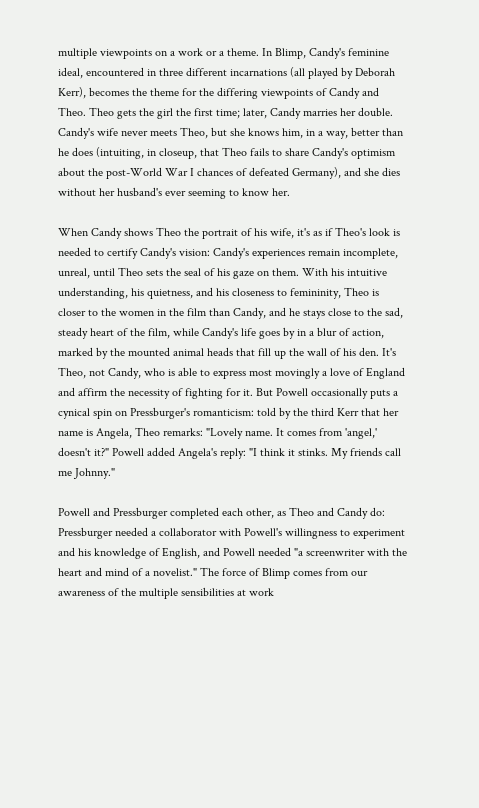multiple viewpoints on a work or a theme. In Blimp, Candy's feminine ideal, encountered in three different incarnations (all played by Deborah Kerr), becomes the theme for the differing viewpoints of Candy and Theo. Theo gets the girl the first time; later, Candy marries her double. Candy's wife never meets Theo, but she knows him, in a way, better than he does (intuiting, in closeup, that Theo fails to share Candy's optimism about the post-World War I chances of defeated Germany), and she dies without her husband's ever seeming to know her.

When Candy shows Theo the portrait of his wife, it's as if Theo's look is needed to certify Candy's vision: Candy's experiences remain incomplete, unreal, until Theo sets the seal of his gaze on them. With his intuitive understanding, his quietness, and his closeness to femininity, Theo is closer to the women in the film than Candy, and he stays close to the sad, steady heart of the film, while Candy's life goes by in a blur of action, marked by the mounted animal heads that fill up the wall of his den. It's Theo, not Candy, who is able to express most movingly a love of England and affirm the necessity of fighting for it. But Powell occasionally puts a cynical spin on Pressburger's romanticism: told by the third Kerr that her name is Angela, Theo remarks: "Lovely name. It comes from 'angel,' doesn't it?" Powell added Angela's reply: "I think it stinks. My friends call me Johnny."

Powell and Pressburger completed each other, as Theo and Candy do: Pressburger needed a collaborator with Powell's willingness to experiment and his knowledge of English, and Powell needed "a screenwriter with the heart and mind of a novelist." The force of Blimp comes from our awareness of the multiple sensibilities at work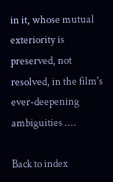in it, whose mutual exteriority is preserved, not resolved, in the film's ever-deepening ambiguities ....

Back to index